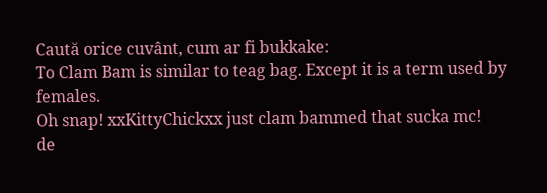Caută orice cuvânt, cum ar fi bukkake:
To Clam Bam is similar to teag bag. Except it is a term used by females.
Oh snap! xxKittyChickxx just clam bammed that sucka mc!
de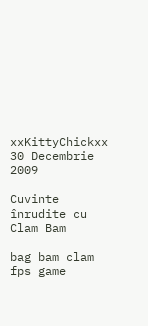xxKittyChickxx 30 Decembrie 2009

Cuvinte înrudite cu Clam Bam

bag bam clam fps game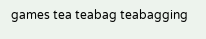games tea teabag teabagging